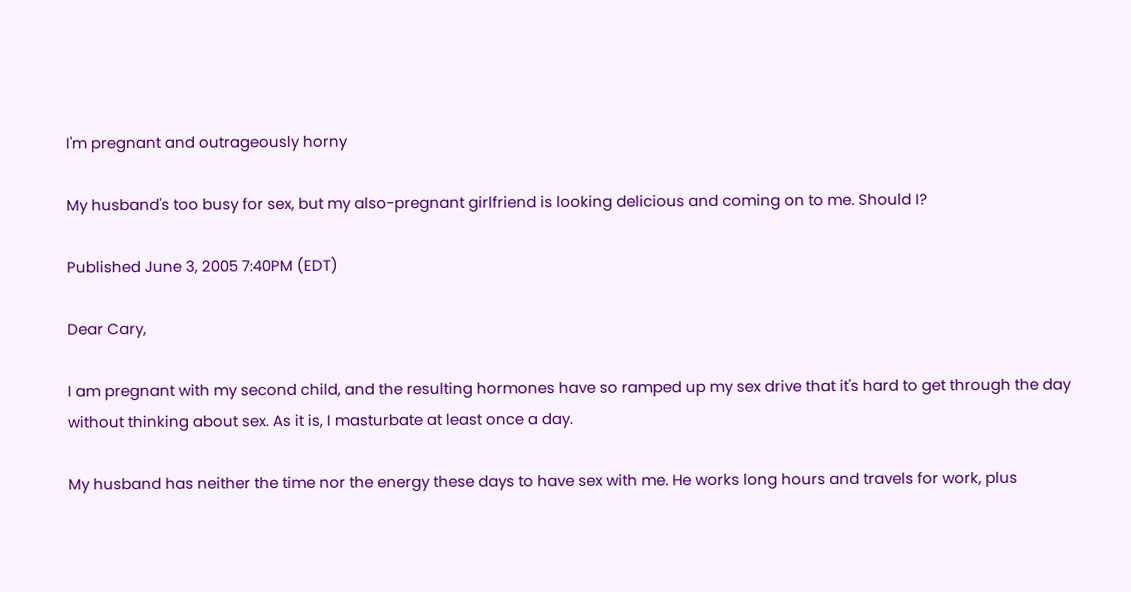I'm pregnant and outrageously horny

My husband's too busy for sex, but my also-pregnant girlfriend is looking delicious and coming on to me. Should I?

Published June 3, 2005 7:40PM (EDT)

Dear Cary,

I am pregnant with my second child, and the resulting hormones have so ramped up my sex drive that it's hard to get through the day without thinking about sex. As it is, I masturbate at least once a day.

My husband has neither the time nor the energy these days to have sex with me. He works long hours and travels for work, plus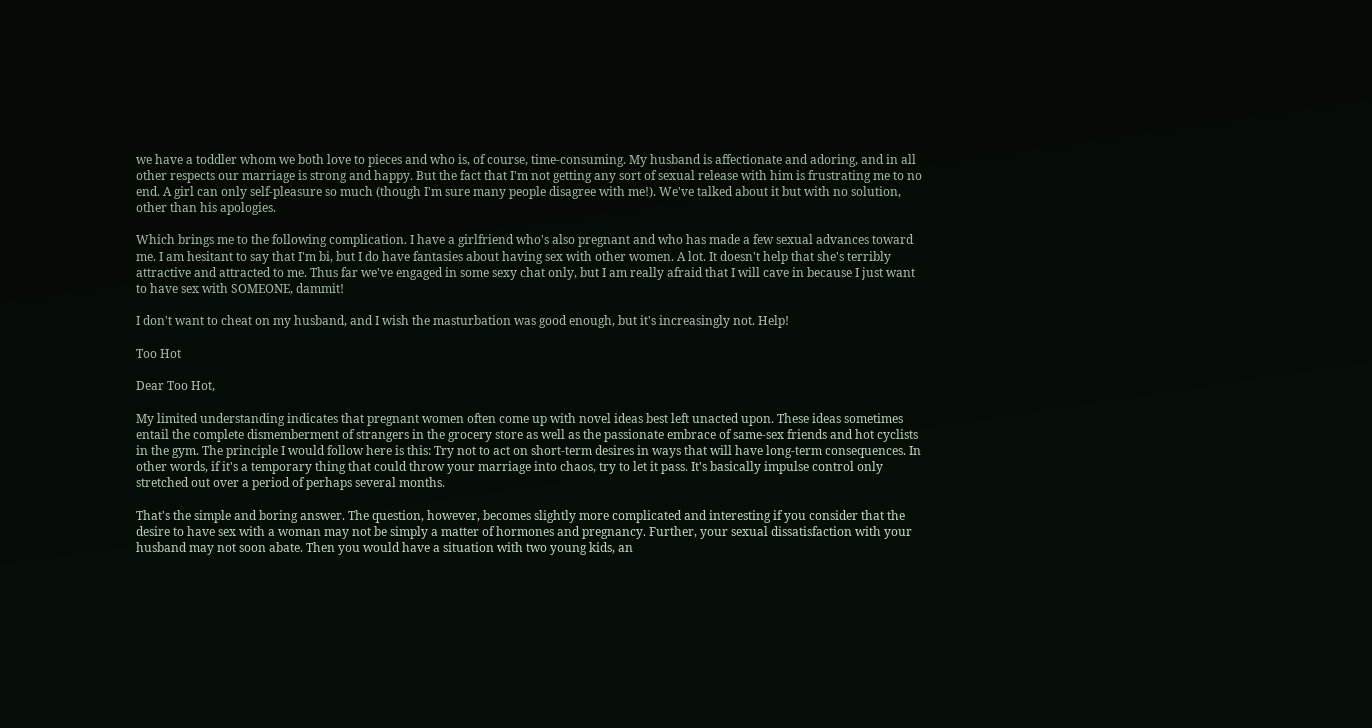we have a toddler whom we both love to pieces and who is, of course, time-consuming. My husband is affectionate and adoring, and in all other respects our marriage is strong and happy. But the fact that I'm not getting any sort of sexual release with him is frustrating me to no end. A girl can only self-pleasure so much (though I'm sure many people disagree with me!). We've talked about it but with no solution, other than his apologies.

Which brings me to the following complication. I have a girlfriend who's also pregnant and who has made a few sexual advances toward me. I am hesitant to say that I'm bi, but I do have fantasies about having sex with other women. A lot. It doesn't help that she's terribly attractive and attracted to me. Thus far we've engaged in some sexy chat only, but I am really afraid that I will cave in because I just want to have sex with SOMEONE, dammit!

I don't want to cheat on my husband, and I wish the masturbation was good enough, but it's increasingly not. Help!

Too Hot

Dear Too Hot,

My limited understanding indicates that pregnant women often come up with novel ideas best left unacted upon. These ideas sometimes entail the complete dismemberment of strangers in the grocery store as well as the passionate embrace of same-sex friends and hot cyclists in the gym. The principle I would follow here is this: Try not to act on short-term desires in ways that will have long-term consequences. In other words, if it's a temporary thing that could throw your marriage into chaos, try to let it pass. It's basically impulse control only stretched out over a period of perhaps several months.

That's the simple and boring answer. The question, however, becomes slightly more complicated and interesting if you consider that the desire to have sex with a woman may not be simply a matter of hormones and pregnancy. Further, your sexual dissatisfaction with your husband may not soon abate. Then you would have a situation with two young kids, an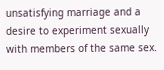unsatisfying marriage and a desire to experiment sexually with members of the same sex.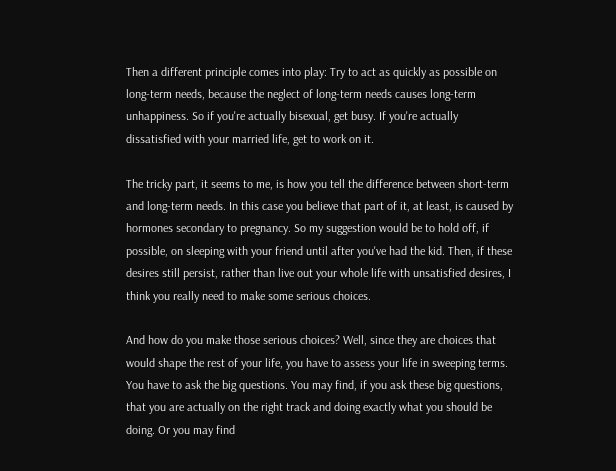Then a different principle comes into play: Try to act as quickly as possible on long-term needs, because the neglect of long-term needs causes long-term unhappiness. So if you're actually bisexual, get busy. If you're actually dissatisfied with your married life, get to work on it.

The tricky part, it seems to me, is how you tell the difference between short-term and long-term needs. In this case you believe that part of it, at least, is caused by hormones secondary to pregnancy. So my suggestion would be to hold off, if possible, on sleeping with your friend until after you've had the kid. Then, if these desires still persist, rather than live out your whole life with unsatisfied desires, I think you really need to make some serious choices.

And how do you make those serious choices? Well, since they are choices that would shape the rest of your life, you have to assess your life in sweeping terms. You have to ask the big questions. You may find, if you ask these big questions, that you are actually on the right track and doing exactly what you should be doing. Or you may find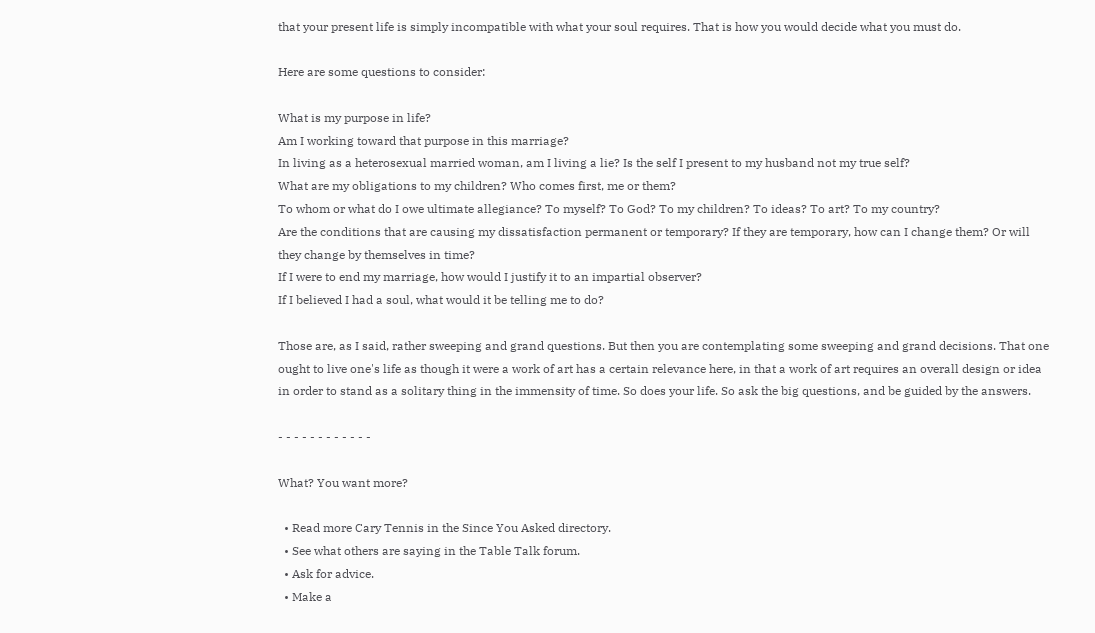that your present life is simply incompatible with what your soul requires. That is how you would decide what you must do.

Here are some questions to consider:

What is my purpose in life?
Am I working toward that purpose in this marriage?
In living as a heterosexual married woman, am I living a lie? Is the self I present to my husband not my true self?
What are my obligations to my children? Who comes first, me or them?
To whom or what do I owe ultimate allegiance? To myself? To God? To my children? To ideas? To art? To my country?
Are the conditions that are causing my dissatisfaction permanent or temporary? If they are temporary, how can I change them? Or will they change by themselves in time?
If I were to end my marriage, how would I justify it to an impartial observer?
If I believed I had a soul, what would it be telling me to do?

Those are, as I said, rather sweeping and grand questions. But then you are contemplating some sweeping and grand decisions. That one ought to live one's life as though it were a work of art has a certain relevance here, in that a work of art requires an overall design or idea in order to stand as a solitary thing in the immensity of time. So does your life. So ask the big questions, and be guided by the answers.

- - - - - - - - - - - -

What? You want more?

  • Read more Cary Tennis in the Since You Asked directory.
  • See what others are saying in the Table Talk forum.
  • Ask for advice.
  • Make a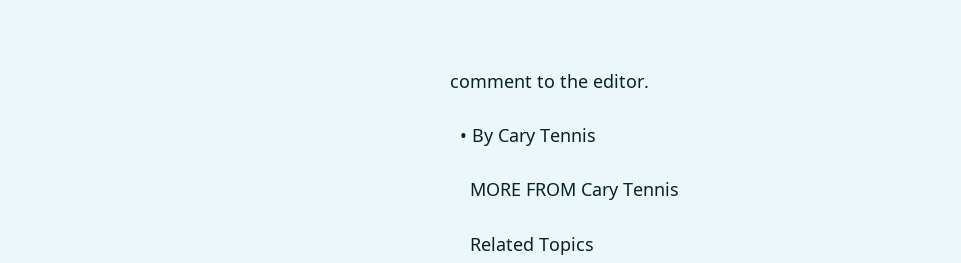comment to the editor.

  • By Cary Tennis

    MORE FROM Cary Tennis

    Related Topics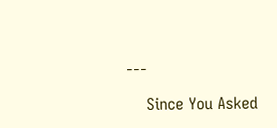---

    Since You Asked